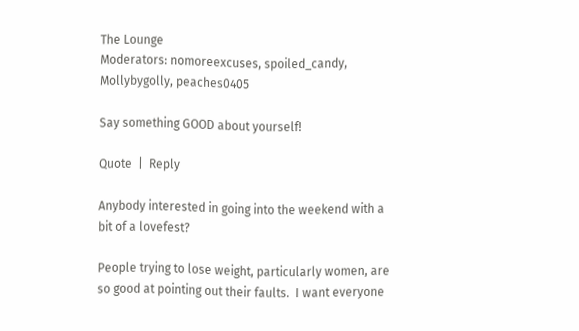The Lounge
Moderators: nomoreexcuses, spoiled_candy, Mollybygolly, peaches0405

Say something GOOD about yourself!

Quote  |  Reply

Anybody interested in going into the weekend with a bit of a lovefest?

People trying to lose weight, particularly women, are so good at pointing out their faults.  I want everyone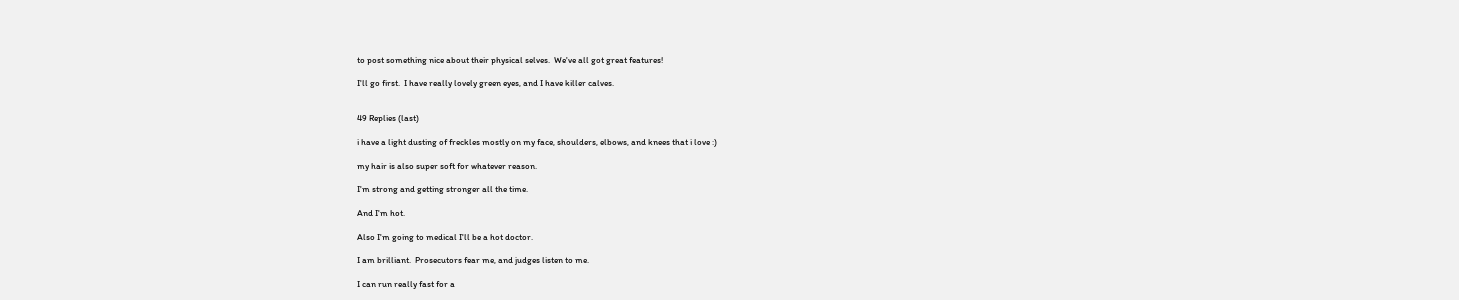to post something nice about their physical selves.  We've all got great features!

I'll go first.  I have really lovely green eyes, and I have killer calves.


49 Replies (last)

i have a light dusting of freckles mostly on my face, shoulders, elbows, and knees that i love :)

my hair is also super soft for whatever reason.

I'm strong and getting stronger all the time.

And I'm hot.

Also I'm going to medical I'll be a hot doctor.

I am brilliant.  Prosecutors fear me, and judges listen to me.

I can run really fast for a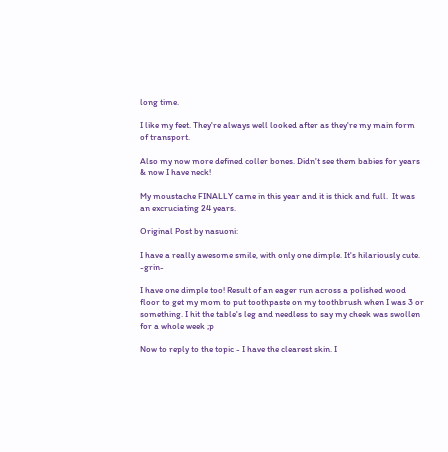long time.

I like my feet. They're always well looked after as they're my main form of transport.

Also my now more defined coller bones. Didn't see them babies for years & now I have neck!

My moustache FINALLY came in this year and it is thick and full.  It was an excruciating 24 years.

Original Post by nasuoni:

I have a really awesome smile, with only one dimple. It's hilariously cute. -grin-

I have one dimple too! Result of an eager run across a polished wood floor to get my mom to put toothpaste on my toothbrush when I was 3 or something. I hit the table's leg and needless to say my cheek was swollen for a whole week ;p

Now to reply to the topic - I have the clearest skin. I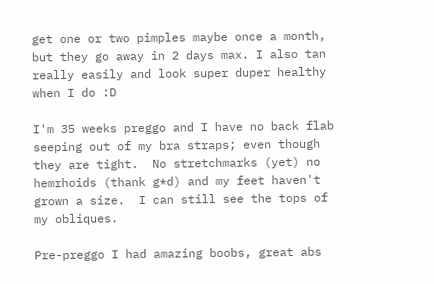get one or two pimples maybe once a month, but they go away in 2 days max. I also tan really easily and look super duper healthy when I do :D

I'm 35 weeks preggo and I have no back flab seeping out of my bra straps; even though they are tight.  No stretchmarks (yet) no hemrhoids (thank g*d) and my feet haven't grown a size.  I can still see the tops of my obliques.

Pre-preggo I had amazing boobs, great abs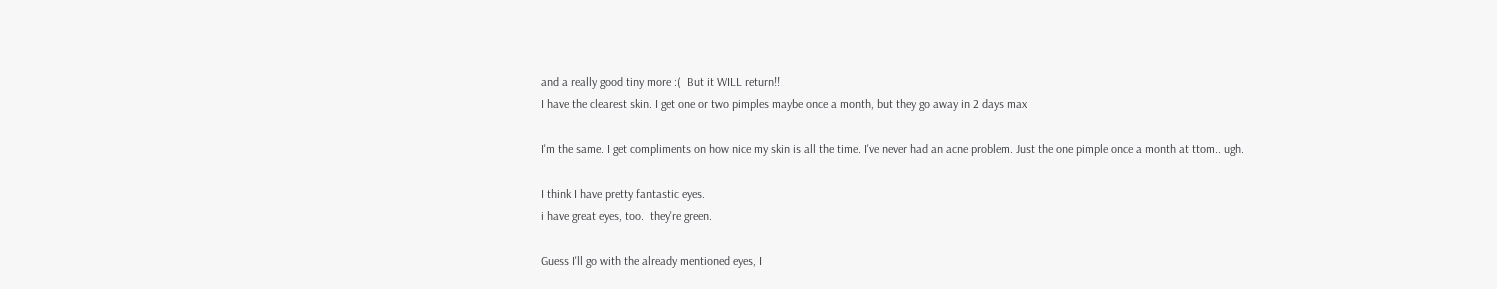and a really good tiny more :(  But it WILL return!!
I have the clearest skin. I get one or two pimples maybe once a month, but they go away in 2 days max

I'm the same. I get compliments on how nice my skin is all the time. I've never had an acne problem. Just the one pimple once a month at ttom.. ugh.

I think I have pretty fantastic eyes.
i have great eyes, too.  they're green.

Guess I'll go with the already mentioned eyes, I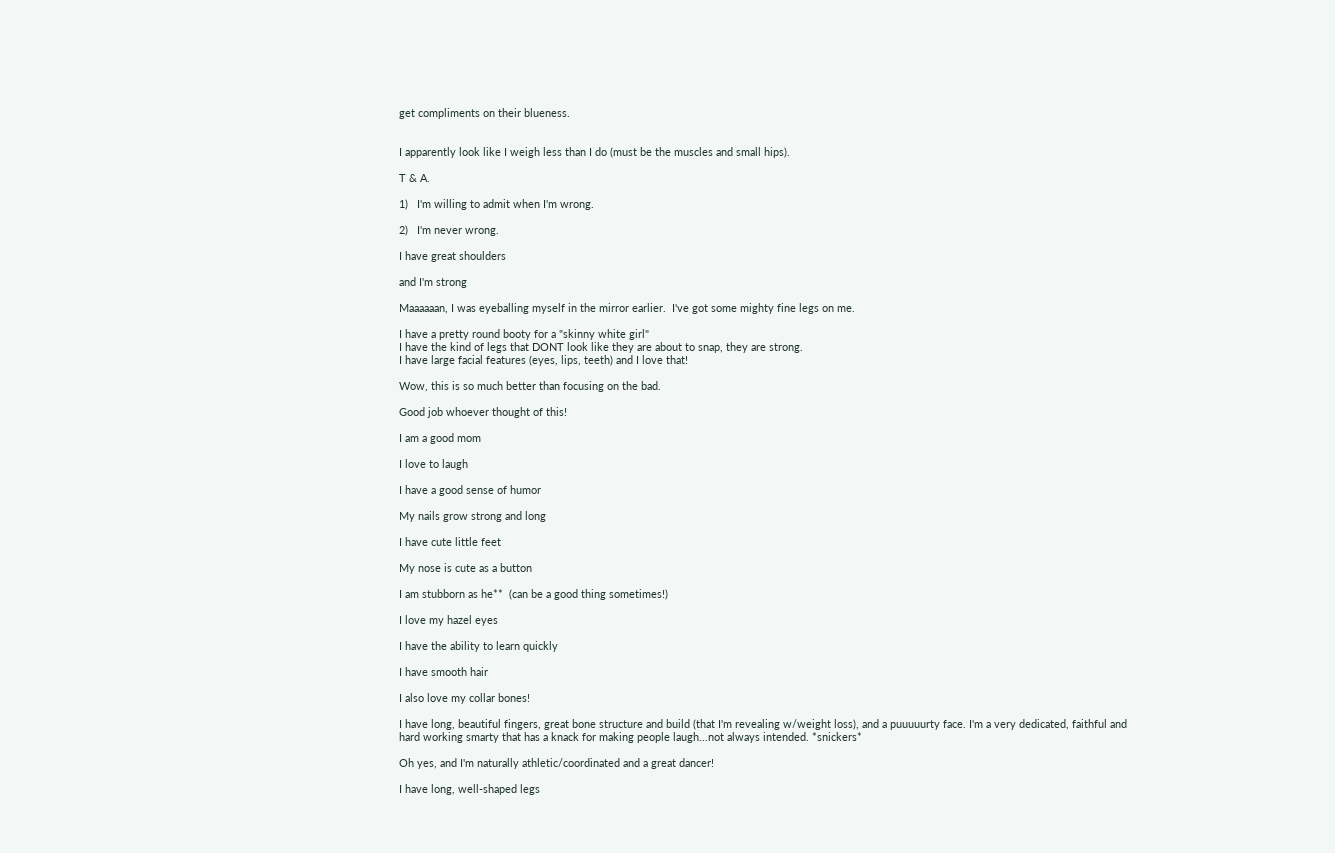get compliments on their blueness.


I apparently look like I weigh less than I do (must be the muscles and small hips).

T & A.

1)   I'm willing to admit when I'm wrong.

2)   I'm never wrong.

I have great shoulders

and I'm strong

Maaaaaan, I was eyeballing myself in the mirror earlier.  I've got some mighty fine legs on me.

I have a pretty round booty for a "skinny white girl"
I have the kind of legs that DONT look like they are about to snap, they are strong.
I have large facial features (eyes, lips, teeth) and I love that!

Wow, this is so much better than focusing on the bad.

Good job whoever thought of this!

I am a good mom

I love to laugh

I have a good sense of humor

My nails grow strong and long

I have cute little feet

My nose is cute as a button

I am stubborn as he**  (can be a good thing sometimes!)

I love my hazel eyes

I have the ability to learn quickly

I have smooth hair

I also love my collar bones!

I have long, beautiful fingers, great bone structure and build (that I'm revealing w/weight loss), and a puuuuurty face. I'm a very dedicated, faithful and hard working smarty that has a knack for making people laugh...not always intended. *snickers*

Oh yes, and I'm naturally athletic/coordinated and a great dancer!

I have long, well-shaped legs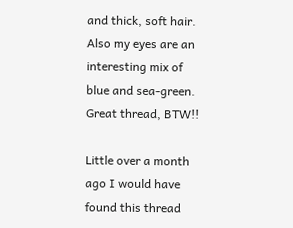and thick, soft hair. Also my eyes are an interesting mix of blue and sea-green.  Great thread, BTW!!

Little over a month ago I would have found this thread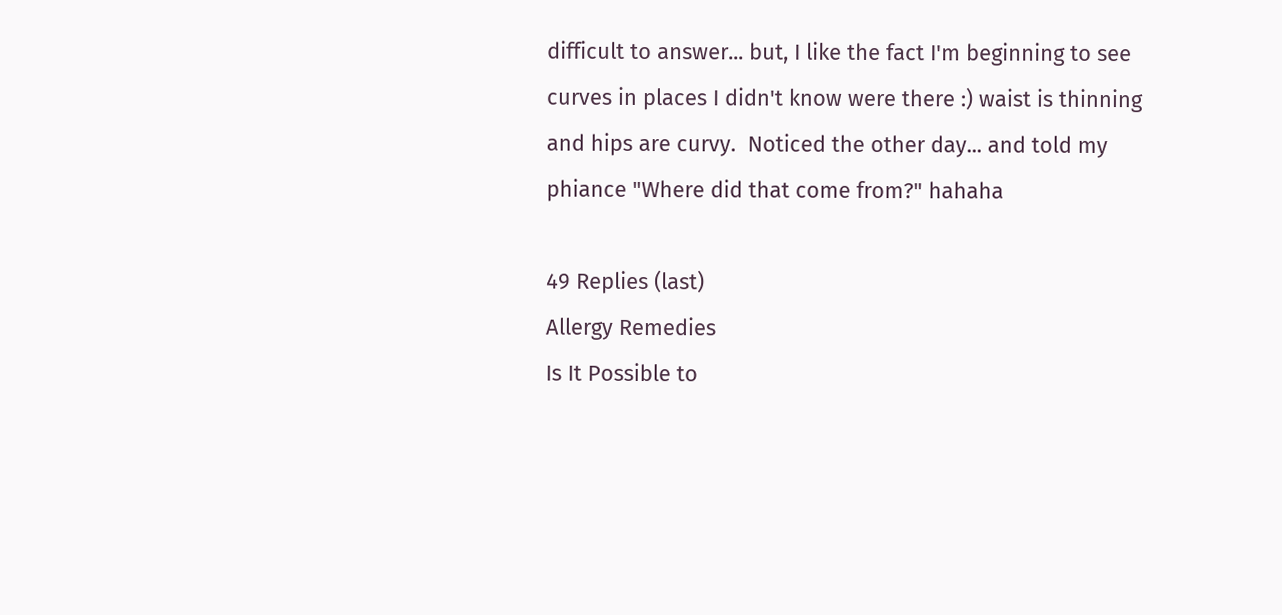difficult to answer... but, I like the fact I'm beginning to see curves in places I didn't know were there :) waist is thinning and hips are curvy.  Noticed the other day... and told my phiance "Where did that come from?" hahaha

49 Replies (last)
Allergy Remedies
Is It Possible to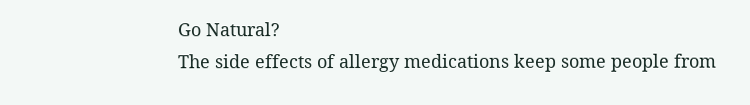Go Natural?
The side effects of allergy medications keep some people from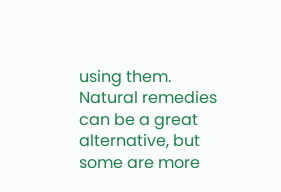using them. Natural remedies can be a great alternative, but some are more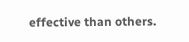effective than others.